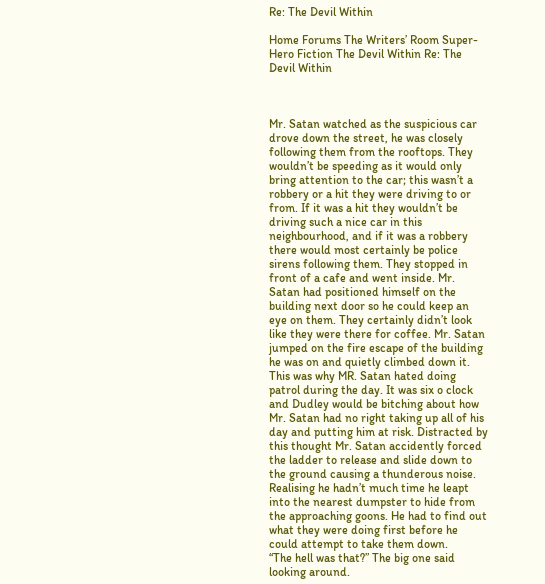Re: The Devil Within

Home Forums The Writers’ Room Super-Hero Fiction The Devil Within Re: The Devil Within



Mr. Satan watched as the suspicious car drove down the street, he was closely following them from the rooftops. They wouldn’t be speeding as it would only bring attention to the car; this wasn’t a robbery or a hit they were driving to or from. If it was a hit they wouldn’t be driving such a nice car in this neighbourhood, and if it was a robbery there would most certainly be police sirens following them. They stopped in front of a cafe and went inside. Mr. Satan had positioned himself on the building next door so he could keep an eye on them. They certainly didn’t look like they were there for coffee. Mr. Satan jumped on the fire escape of the building he was on and quietly climbed down it. This was why MR. Satan hated doing patrol during the day. It was six o clock and Dudley would be bitching about how Mr. Satan had no right taking up all of his day and putting him at risk. Distracted by this thought Mr. Satan accidently forced the ladder to release and slide down to the ground causing a thunderous noise. Realising he hadn’t much time he leapt into the nearest dumpster to hide from the approaching goons. He had to find out what they were doing first before he could attempt to take them down.
“The hell was that?” The big one said looking around.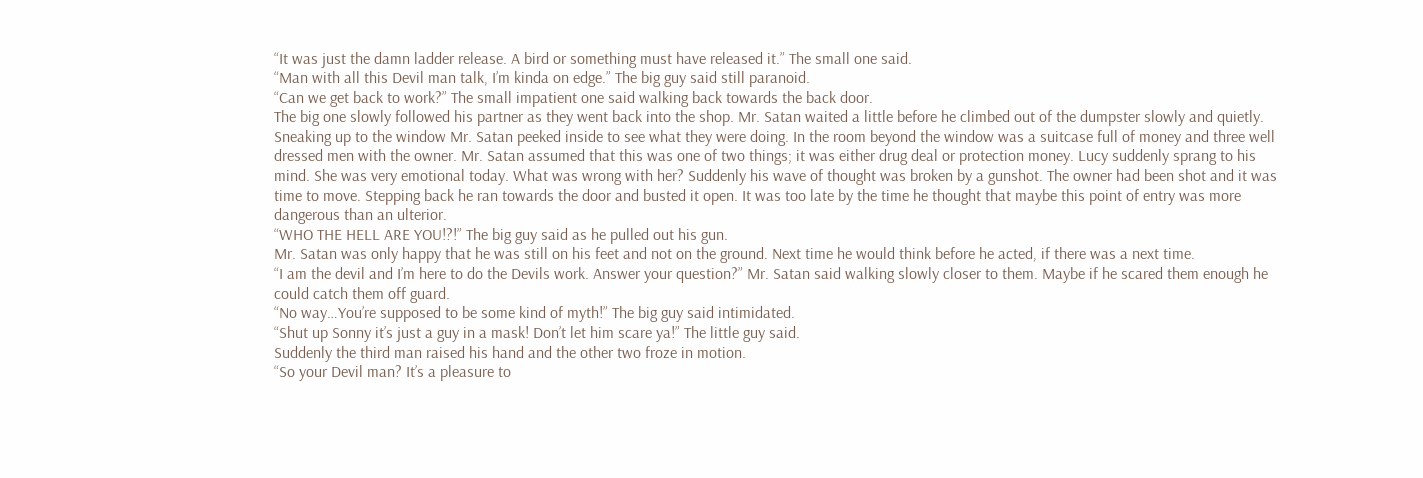“It was just the damn ladder release. A bird or something must have released it.” The small one said.
“Man with all this Devil man talk, I’m kinda on edge.” The big guy said still paranoid.
“Can we get back to work?” The small impatient one said walking back towards the back door.
The big one slowly followed his partner as they went back into the shop. Mr. Satan waited a little before he climbed out of the dumpster slowly and quietly. Sneaking up to the window Mr. Satan peeked inside to see what they were doing. In the room beyond the window was a suitcase full of money and three well dressed men with the owner. Mr. Satan assumed that this was one of two things; it was either drug deal or protection money. Lucy suddenly sprang to his mind. She was very emotional today. What was wrong with her? Suddenly his wave of thought was broken by a gunshot. The owner had been shot and it was time to move. Stepping back he ran towards the door and busted it open. It was too late by the time he thought that maybe this point of entry was more dangerous than an ulterior.
“WHO THE HELL ARE YOU!?!” The big guy said as he pulled out his gun.
Mr. Satan was only happy that he was still on his feet and not on the ground. Next time he would think before he acted, if there was a next time.
“I am the devil and I’m here to do the Devils work. Answer your question?” Mr. Satan said walking slowly closer to them. Maybe if he scared them enough he could catch them off guard.
“No way…You’re supposed to be some kind of myth!” The big guy said intimidated.
“Shut up Sonny it’s just a guy in a mask! Don’t let him scare ya!” The little guy said.
Suddenly the third man raised his hand and the other two froze in motion.
“So your Devil man? It’s a pleasure to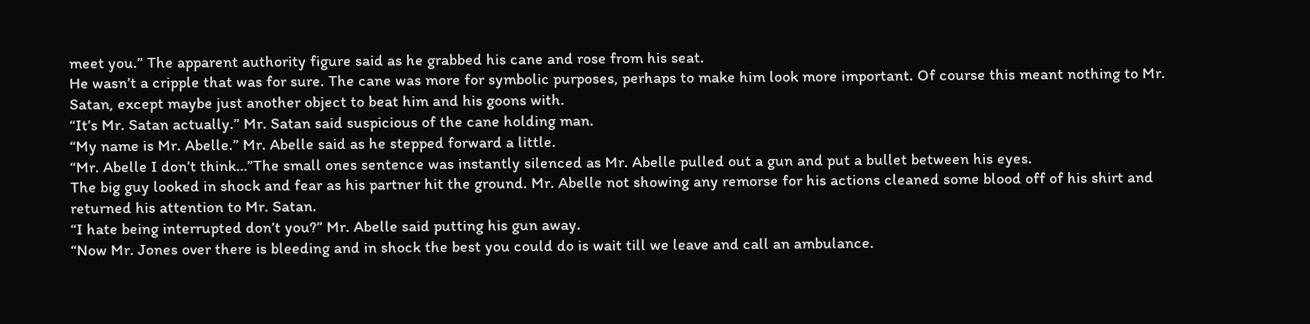meet you.” The apparent authority figure said as he grabbed his cane and rose from his seat.
He wasn’t a cripple that was for sure. The cane was more for symbolic purposes, perhaps to make him look more important. Of course this meant nothing to Mr. Satan, except maybe just another object to beat him and his goons with.
“It’s Mr. Satan actually.” Mr. Satan said suspicious of the cane holding man.
“My name is Mr. Abelle.” Mr. Abelle said as he stepped forward a little.
“Mr. Abelle I don’t think…”The small ones sentence was instantly silenced as Mr. Abelle pulled out a gun and put a bullet between his eyes.
The big guy looked in shock and fear as his partner hit the ground. Mr. Abelle not showing any remorse for his actions cleaned some blood off of his shirt and returned his attention to Mr. Satan.
“I hate being interrupted don’t you?” Mr. Abelle said putting his gun away.
“Now Mr. Jones over there is bleeding and in shock the best you could do is wait till we leave and call an ambulance.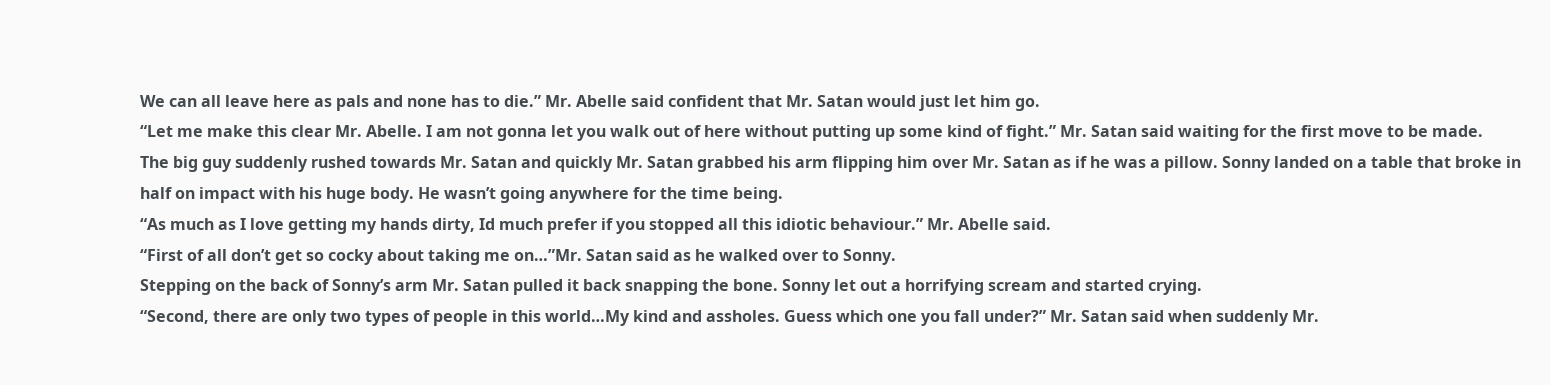We can all leave here as pals and none has to die.” Mr. Abelle said confident that Mr. Satan would just let him go.
“Let me make this clear Mr. Abelle. I am not gonna let you walk out of here without putting up some kind of fight.” Mr. Satan said waiting for the first move to be made.
The big guy suddenly rushed towards Mr. Satan and quickly Mr. Satan grabbed his arm flipping him over Mr. Satan as if he was a pillow. Sonny landed on a table that broke in half on impact with his huge body. He wasn’t going anywhere for the time being.
“As much as I love getting my hands dirty, Id much prefer if you stopped all this idiotic behaviour.” Mr. Abelle said.
“First of all don’t get so cocky about taking me on…”Mr. Satan said as he walked over to Sonny.
Stepping on the back of Sonny’s arm Mr. Satan pulled it back snapping the bone. Sonny let out a horrifying scream and started crying.
“Second, there are only two types of people in this world…My kind and assholes. Guess which one you fall under?” Mr. Satan said when suddenly Mr.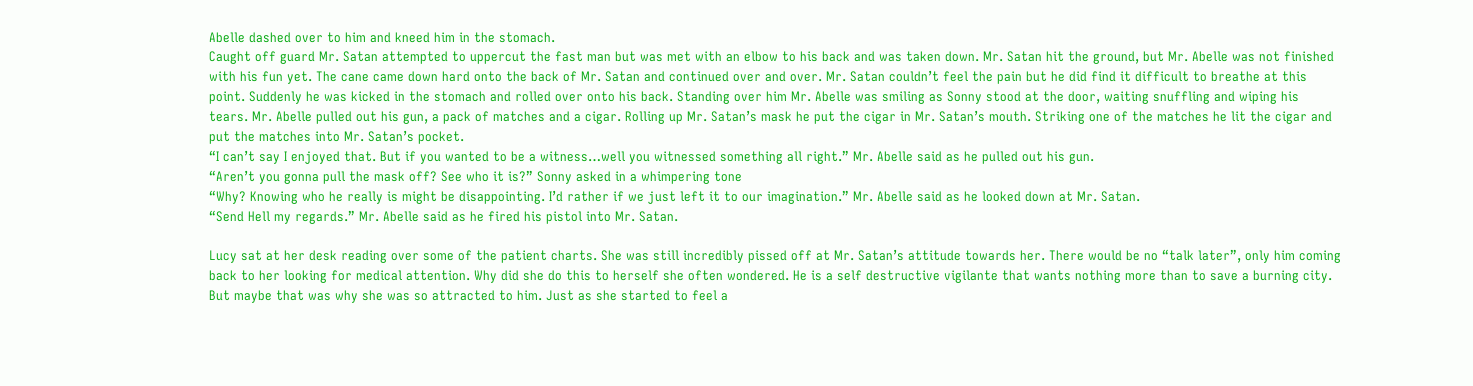Abelle dashed over to him and kneed him in the stomach.
Caught off guard Mr. Satan attempted to uppercut the fast man but was met with an elbow to his back and was taken down. Mr. Satan hit the ground, but Mr. Abelle was not finished with his fun yet. The cane came down hard onto the back of Mr. Satan and continued over and over. Mr. Satan couldn’t feel the pain but he did find it difficult to breathe at this point. Suddenly he was kicked in the stomach and rolled over onto his back. Standing over him Mr. Abelle was smiling as Sonny stood at the door, waiting snuffling and wiping his tears. Mr. Abelle pulled out his gun, a pack of matches and a cigar. Rolling up Mr. Satan’s mask he put the cigar in Mr. Satan’s mouth. Striking one of the matches he lit the cigar and put the matches into Mr. Satan’s pocket.
“I can’t say I enjoyed that. But if you wanted to be a witness…well you witnessed something all right.” Mr. Abelle said as he pulled out his gun.
“Aren’t you gonna pull the mask off? See who it is?” Sonny asked in a whimpering tone
“Why? Knowing who he really is might be disappointing. I’d rather if we just left it to our imagination.” Mr. Abelle said as he looked down at Mr. Satan.
“Send Hell my regards.” Mr. Abelle said as he fired his pistol into Mr. Satan.

Lucy sat at her desk reading over some of the patient charts. She was still incredibly pissed off at Mr. Satan’s attitude towards her. There would be no “talk later”, only him coming back to her looking for medical attention. Why did she do this to herself she often wondered. He is a self destructive vigilante that wants nothing more than to save a burning city. But maybe that was why she was so attracted to him. Just as she started to feel a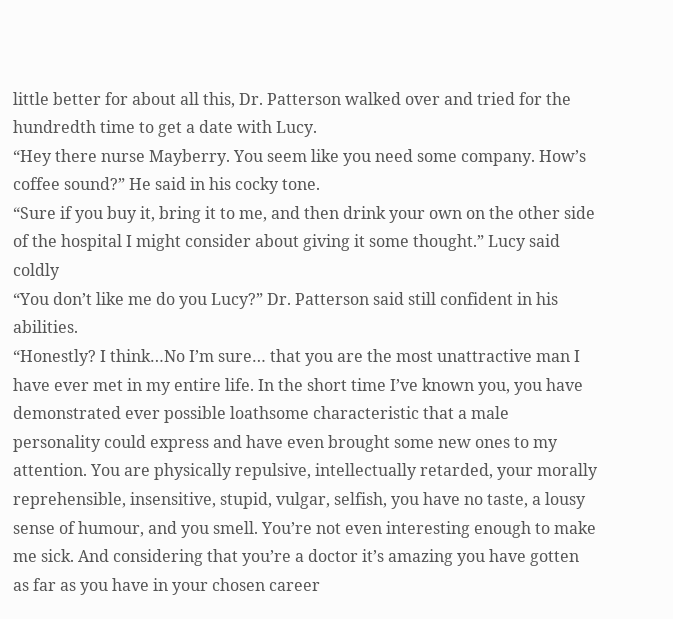little better for about all this, Dr. Patterson walked over and tried for the hundredth time to get a date with Lucy.
“Hey there nurse Mayberry. You seem like you need some company. How’s coffee sound?” He said in his cocky tone.
“Sure if you buy it, bring it to me, and then drink your own on the other side of the hospital I might consider about giving it some thought.” Lucy said coldly
“You don’t like me do you Lucy?” Dr. Patterson said still confident in his abilities.
“Honestly? I think…No I’m sure… that you are the most unattractive man I have ever met in my entire life. In the short time I’ve known you, you have demonstrated ever possible loathsome characteristic that a male personality could express and have even brought some new ones to my attention. You are physically repulsive, intellectually retarded, your morally reprehensible, insensitive, stupid, vulgar, selfish, you have no taste, a lousy sense of humour, and you smell. You’re not even interesting enough to make me sick. And considering that you’re a doctor it’s amazing you have gotten as far as you have in your chosen career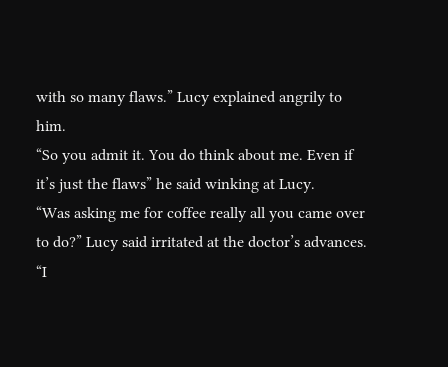with so many flaws.” Lucy explained angrily to him.
“So you admit it. You do think about me. Even if it’s just the flaws” he said winking at Lucy.
“Was asking me for coffee really all you came over to do?” Lucy said irritated at the doctor’s advances.
“I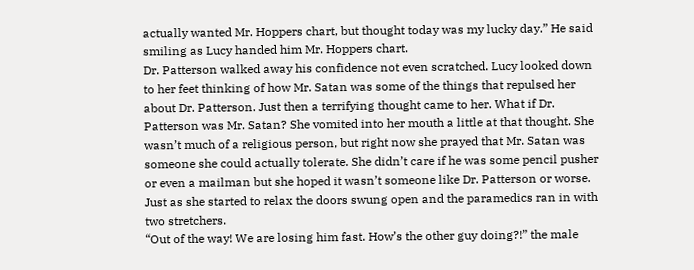actually wanted Mr. Hoppers chart, but thought today was my lucky day.” He said smiling as Lucy handed him Mr. Hoppers chart.
Dr. Patterson walked away his confidence not even scratched. Lucy looked down to her feet thinking of how Mr. Satan was some of the things that repulsed her about Dr. Patterson. Just then a terrifying thought came to her. What if Dr. Patterson was Mr. Satan? She vomited into her mouth a little at that thought. She wasn’t much of a religious person, but right now she prayed that Mr. Satan was someone she could actually tolerate. She didn’t care if he was some pencil pusher or even a mailman but she hoped it wasn’t someone like Dr. Patterson or worse. Just as she started to relax the doors swung open and the paramedics ran in with two stretchers.
“Out of the way! We are losing him fast. How’s the other guy doing?!” the male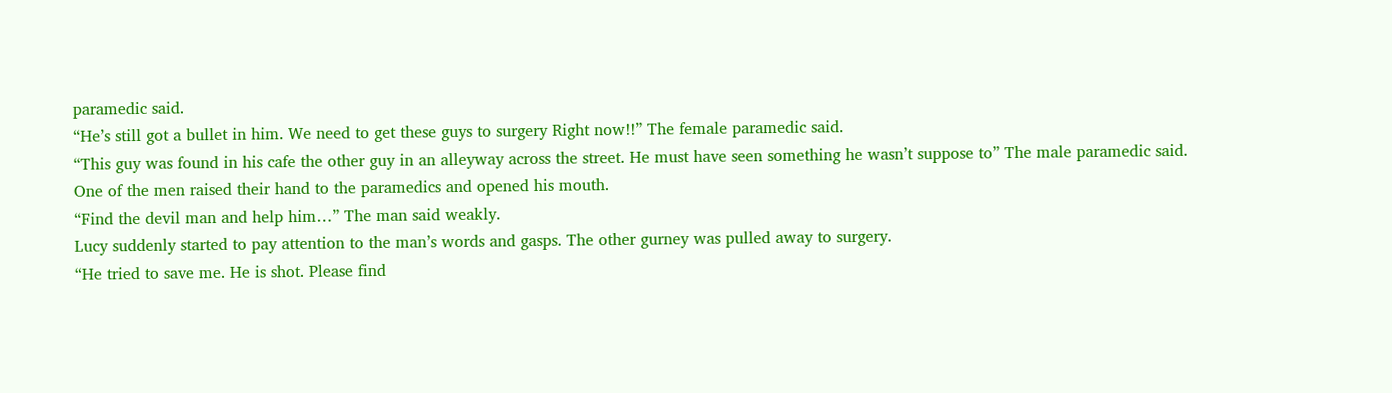paramedic said.
“He’s still got a bullet in him. We need to get these guys to surgery Right now!!” The female paramedic said.
“This guy was found in his cafe the other guy in an alleyway across the street. He must have seen something he wasn’t suppose to” The male paramedic said.
One of the men raised their hand to the paramedics and opened his mouth.
“Find the devil man and help him…” The man said weakly.
Lucy suddenly started to pay attention to the man’s words and gasps. The other gurney was pulled away to surgery.
“He tried to save me. He is shot. Please find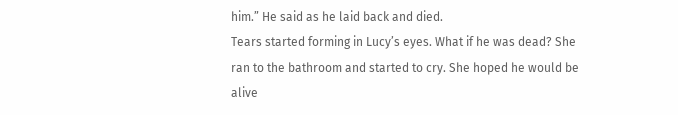him.” He said as he laid back and died.
Tears started forming in Lucy’s eyes. What if he was dead? She ran to the bathroom and started to cry. She hoped he would be alive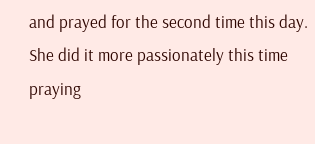and prayed for the second time this day. She did it more passionately this time praying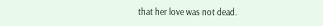that her love was not dead.